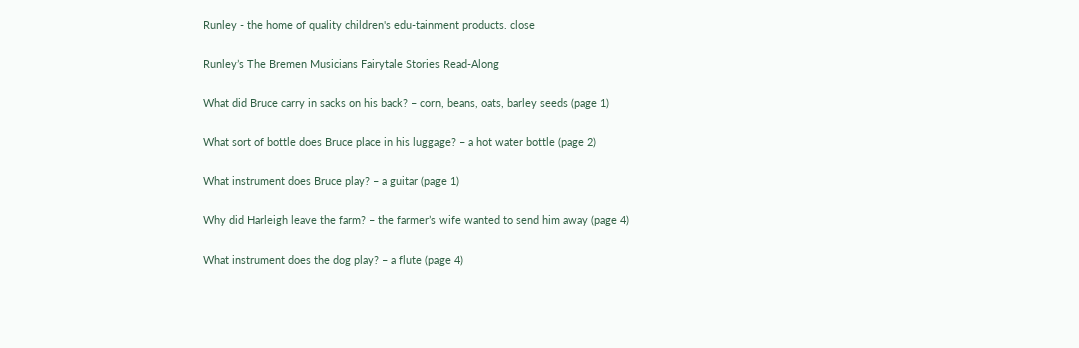Runley - the home of quality children's edu-tainment products. close

Runley’s The Bremen Musicians Fairytale Stories Read-Along

What did Bruce carry in sacks on his back? – corn, beans, oats, barley seeds (page 1)

What sort of bottle does Bruce place in his luggage? – a hot water bottle (page 2)

What instrument does Bruce play? – a guitar (page 1)

Why did Harleigh leave the farm? – the farmer’s wife wanted to send him away (page 4)

What instrument does the dog play? – a flute (page 4)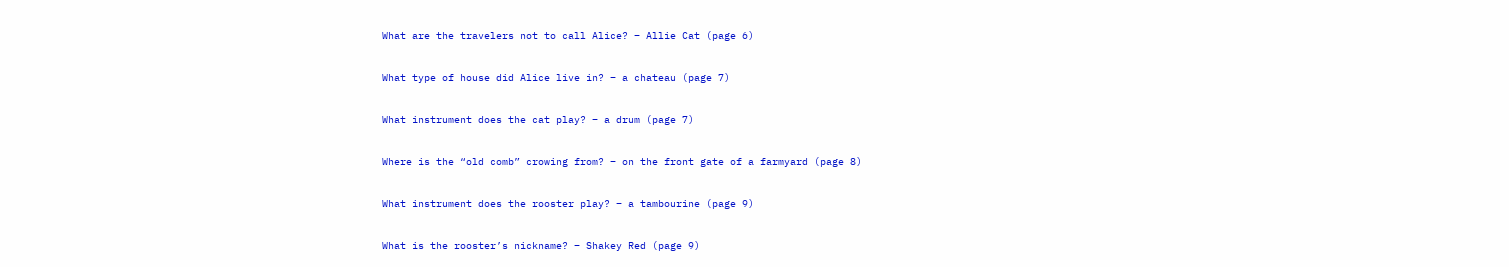What are the travelers not to call Alice? – Allie Cat (page 6)

What type of house did Alice live in? – a chateau (page 7)

What instrument does the cat play? – a drum (page 7)

Where is the “old comb” crowing from? – on the front gate of a farmyard (page 8)

What instrument does the rooster play? – a tambourine (page 9)

What is the rooster’s nickname? – Shakey Red (page 9)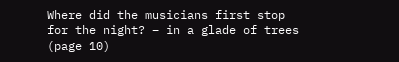Where did the musicians first stop for the night? – in a glade of trees (page 10)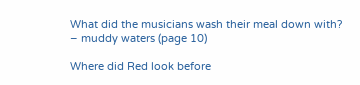What did the musicians wash their meal down with? – muddy waters (page 10)

Where did Red look before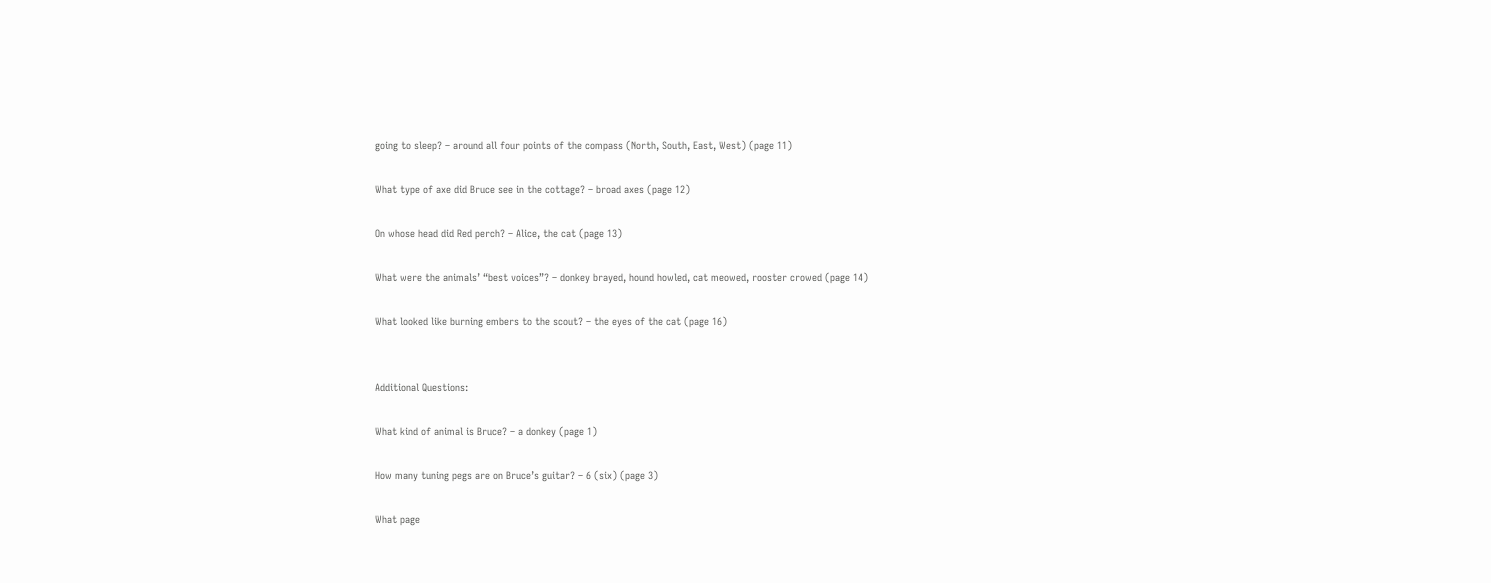going to sleep? – around all four points of the compass (North, South, East, West) (page 11)

What type of axe did Bruce see in the cottage? – broad axes (page 12)

On whose head did Red perch? – Alice, the cat (page 13)

What were the animals’ “best voices”? – donkey brayed, hound howled, cat meowed, rooster crowed (page 14)

What looked like burning embers to the scout? – the eyes of the cat (page 16)


Additional Questions:

What kind of animal is Bruce? – a donkey (page 1)

How many tuning pegs are on Bruce’s guitar? – 6 (six) (page 3)

What page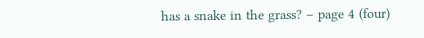has a snake in the grass? – page 4 (four)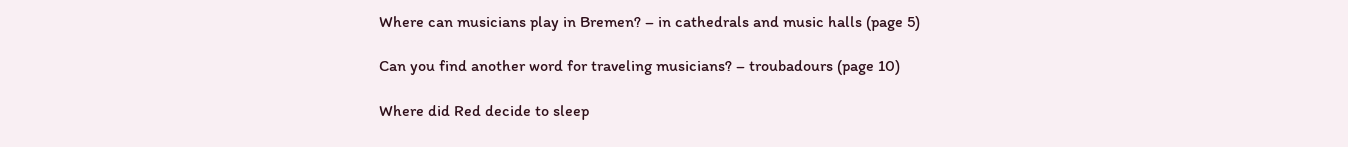Where can musicians play in Bremen? – in cathedrals and music halls (page 5)

Can you find another word for traveling musicians? – troubadours (page 10)

Where did Red decide to sleep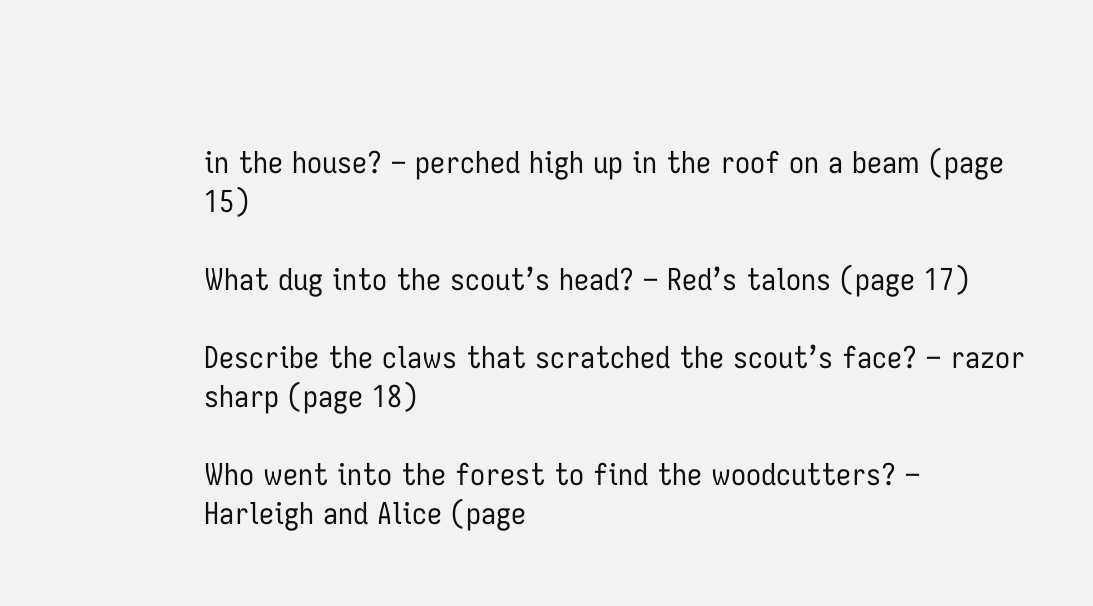in the house? – perched high up in the roof on a beam (page 15)

What dug into the scout’s head? – Red’s talons (page 17)

Describe the claws that scratched the scout’s face? – razor sharp (page 18)

Who went into the forest to find the woodcutters? – Harleigh and Alice (page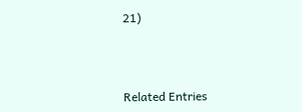21)



Related Entries